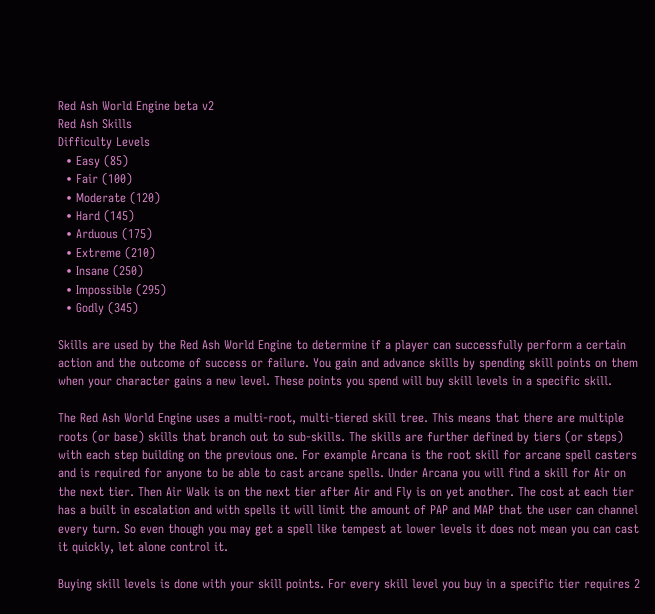Red Ash World Engine beta v2
Red Ash Skills
Difficulty Levels
  • Easy (85)
  • Fair (100)
  • Moderate (120)
  • Hard (145)
  • Arduous (175)
  • Extreme (210)
  • Insane (250)
  • Impossible (295)
  • Godly (345)

Skills are used by the Red Ash World Engine to determine if a player can successfully perform a certain action and the outcome of success or failure. You gain and advance skills by spending skill points on them when your character gains a new level. These points you spend will buy skill levels in a specific skill.

The Red Ash World Engine uses a multi-root, multi-tiered skill tree. This means that there are multiple roots (or base) skills that branch out to sub-skills. The skills are further defined by tiers (or steps) with each step building on the previous one. For example Arcana is the root skill for arcane spell casters and is required for anyone to be able to cast arcane spells. Under Arcana you will find a skill for Air on the next tier. Then Air Walk is on the next tier after Air and Fly is on yet another. The cost at each tier has a built in escalation and with spells it will limit the amount of PAP and MAP that the user can channel every turn. So even though you may get a spell like tempest at lower levels it does not mean you can cast it quickly, let alone control it.

Buying skill levels is done with your skill points. For every skill level you buy in a specific tier requires 2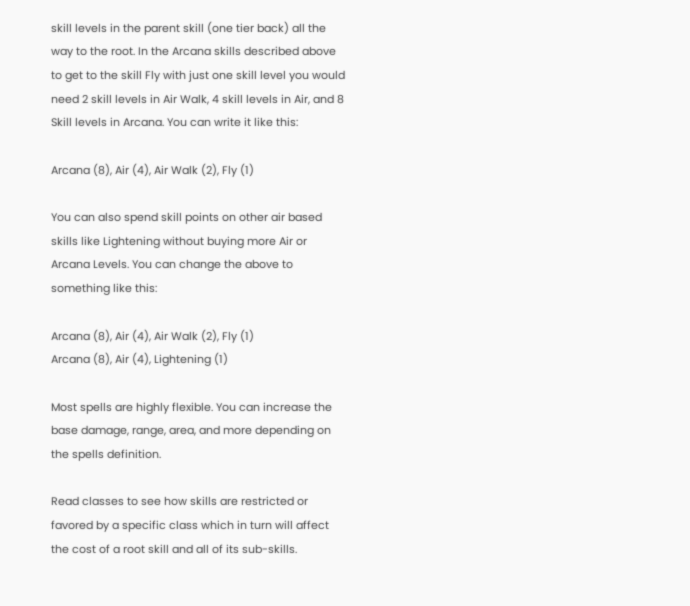skill levels in the parent skill (one tier back) all the way to the root. In the Arcana skills described above to get to the skill Fly with just one skill level you would need 2 skill levels in Air Walk, 4 skill levels in Air, and 8 Skill levels in Arcana. You can write it like this:

Arcana (8), Air (4), Air Walk (2), Fly (1)

You can also spend skill points on other air based skills like Lightening without buying more Air or Arcana Levels. You can change the above to something like this:

Arcana (8), Air (4), Air Walk (2), Fly (1)
Arcana (8), Air (4), Lightening (1)

Most spells are highly flexible. You can increase the base damage, range, area, and more depending on the spells definition.

Read classes to see how skills are restricted or favored by a specific class which in turn will affect the cost of a root skill and all of its sub-skills.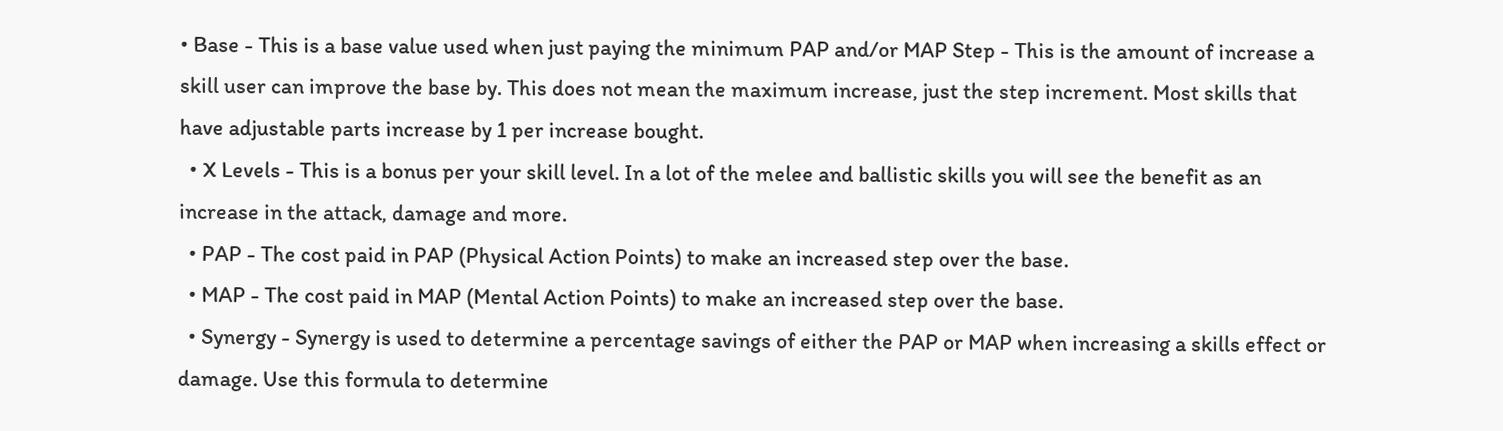• Base - This is a base value used when just paying the minimum PAP and/or MAP Step - This is the amount of increase a skill user can improve the base by. This does not mean the maximum increase, just the step increment. Most skills that have adjustable parts increase by 1 per increase bought.
  • X Levels - This is a bonus per your skill level. In a lot of the melee and ballistic skills you will see the benefit as an increase in the attack, damage and more.
  • PAP - The cost paid in PAP (Physical Action Points) to make an increased step over the base.
  • MAP - The cost paid in MAP (Mental Action Points) to make an increased step over the base.
  • Synergy - Synergy is used to determine a percentage savings of either the PAP or MAP when increasing a skills effect or damage. Use this formula to determine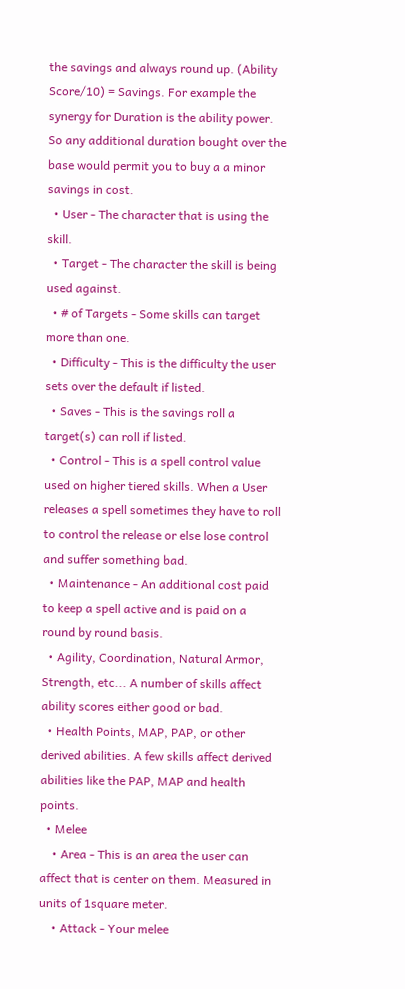the savings and always round up. (Ability Score/10) = Savings. For example the synergy for Duration is the ability power. So any additional duration bought over the base would permit you to buy a a minor savings in cost.
  • User - The character that is using the skill.
  • Target - The character the skill is being used against.
  • # of Targets - Some skills can target more than one.
  • Difficulty - This is the difficulty the user sets over the default if listed.
  • Saves - This is the savings roll a target(s) can roll if listed.
  • Control - This is a spell control value used on higher tiered skills. When a User releases a spell sometimes they have to roll to control the release or else lose control and suffer something bad.
  • Maintenance - An additional cost paid to keep a spell active and is paid on a round by round basis.
  • Agility, Coordination, Natural Armor, Strength, etc... A number of skills affect ability scores either good or bad.
  • Health Points, MAP, PAP, or other derived abilities. A few skills affect derived abilities like the PAP, MAP and health points.
  • Melee
    • Area - This is an area the user can affect that is center on them. Measured in units of 1square meter.
    • Attack - Your melee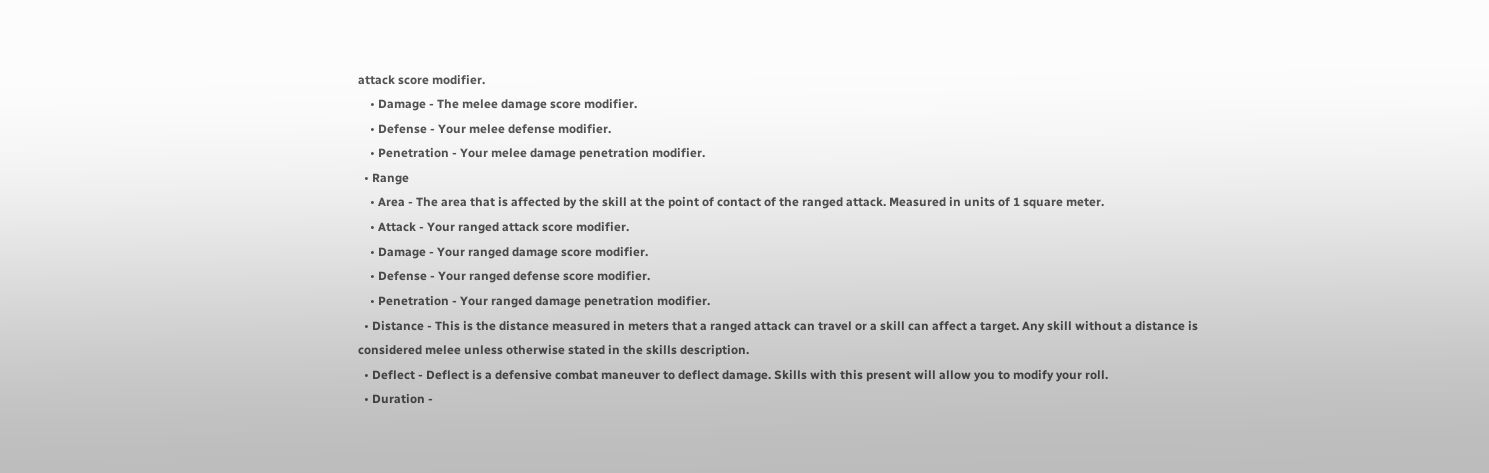attack score modifier.
    • Damage - The melee damage score modifier.
    • Defense - Your melee defense modifier.
    • Penetration - Your melee damage penetration modifier.
  • Range
    • Area - The area that is affected by the skill at the point of contact of the ranged attack. Measured in units of 1 square meter.
    • Attack - Your ranged attack score modifier.
    • Damage - Your ranged damage score modifier.
    • Defense - Your ranged defense score modifier.
    • Penetration - Your ranged damage penetration modifier.
  • Distance - This is the distance measured in meters that a ranged attack can travel or a skill can affect a target. Any skill without a distance is considered melee unless otherwise stated in the skills description.
  • Deflect - Deflect is a defensive combat maneuver to deflect damage. Skills with this present will allow you to modify your roll.
  • Duration -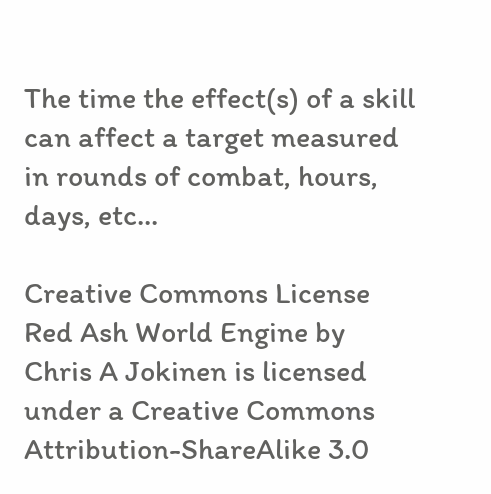The time the effect(s) of a skill can affect a target measured in rounds of combat, hours, days, etc...

Creative Commons License
Red Ash World Engine by Chris A Jokinen is licensed under a Creative Commons Attribution-ShareAlike 3.0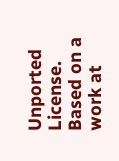Unported License.
Based on a work at